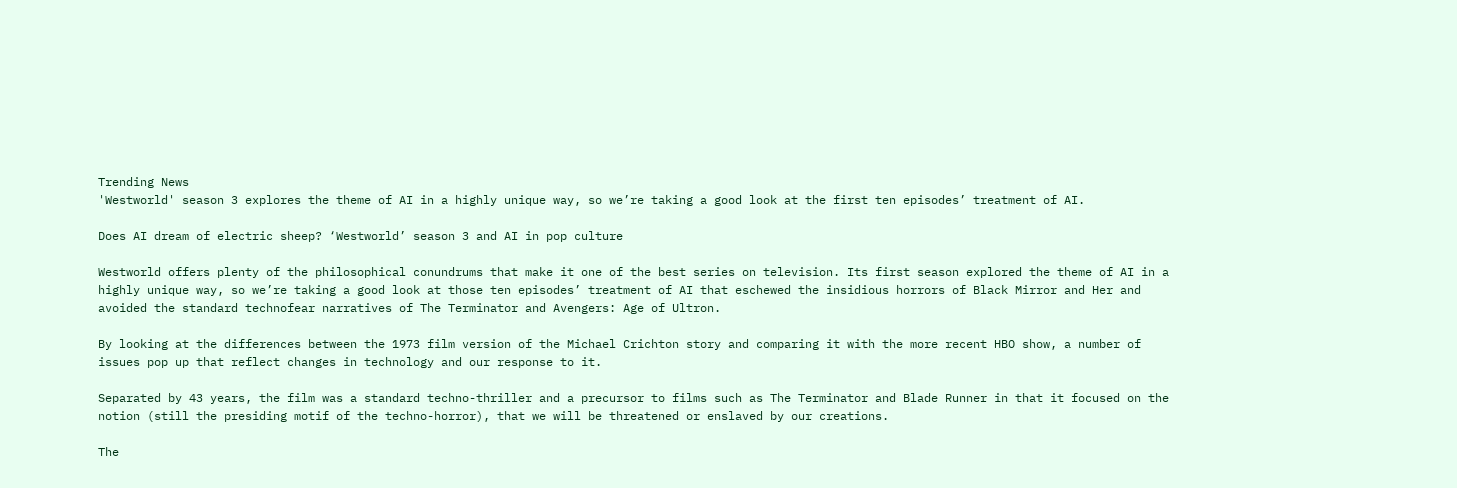Trending News
'Westworld' season 3 explores the theme of AI in a highly unique way, so we’re taking a good look at the first ten episodes’ treatment of AI.

Does AI dream of electric sheep? ‘Westworld’ season 3 and AI in pop culture

Westworld offers plenty of the philosophical conundrums that make it one of the best series on television. Its first season explored the theme of AI in a highly unique way, so we’re taking a good look at those ten episodes’ treatment of AI that eschewed the insidious horrors of Black Mirror and Her and avoided the standard technofear narratives of The Terminator and Avengers: Age of Ultron.

By looking at the differences between the 1973 film version of the Michael Crichton story and comparing it with the more recent HBO show, a number of issues pop up that reflect changes in technology and our response to it.

Separated by 43 years, the film was a standard techno-thriller and a precursor to films such as The Terminator and Blade Runner in that it focused on the notion (still the presiding motif of the techno-horror), that we will be threatened or enslaved by our creations.

The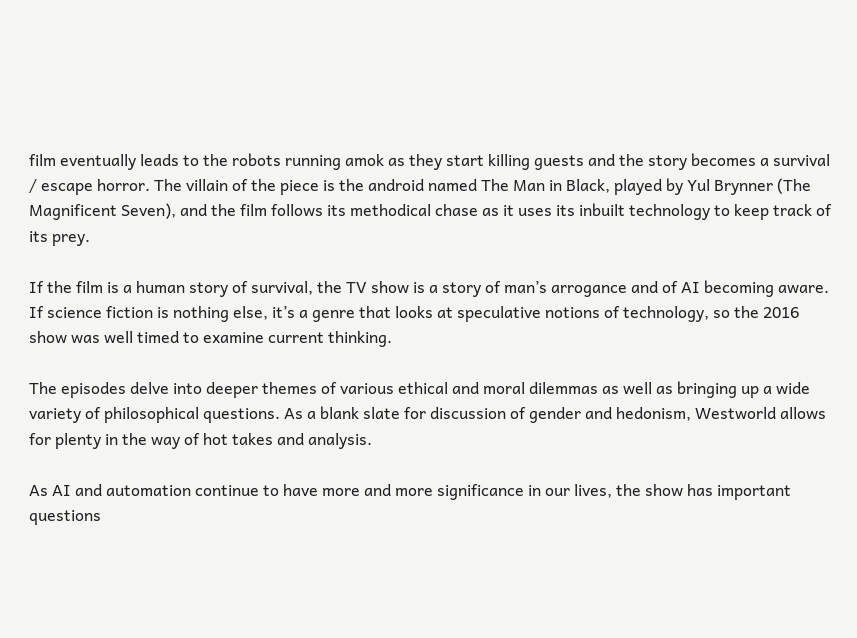film eventually leads to the robots running amok as they start killing guests and the story becomes a survival / escape horror. The villain of the piece is the android named The Man in Black, played by Yul Brynner (The Magnificent Seven), and the film follows its methodical chase as it uses its inbuilt technology to keep track of its prey.

If the film is a human story of survival, the TV show is a story of man’s arrogance and of AI becoming aware. If science fiction is nothing else, it’s a genre that looks at speculative notions of technology, so the 2016 show was well timed to examine current thinking.

The episodes delve into deeper themes of various ethical and moral dilemmas as well as bringing up a wide variety of philosophical questions. As a blank slate for discussion of gender and hedonism, Westworld allows for plenty in the way of hot takes and analysis.

As AI and automation continue to have more and more significance in our lives, the show has important questions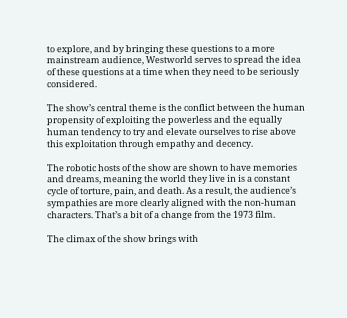to explore, and by bringing these questions to a more mainstream audience, Westworld serves to spread the idea of these questions at a time when they need to be seriously considered.

The show’s central theme is the conflict between the human propensity of exploiting the powerless and the equally human tendency to try and elevate ourselves to rise above this exploitation through empathy and decency.

The robotic hosts of the show are shown to have memories and dreams, meaning the world they live in is a constant cycle of torture, pain, and death. As a result, the audience’s sympathies are more clearly aligned with the non-human characters. That’s a bit of a change from the 1973 film.

The climax of the show brings with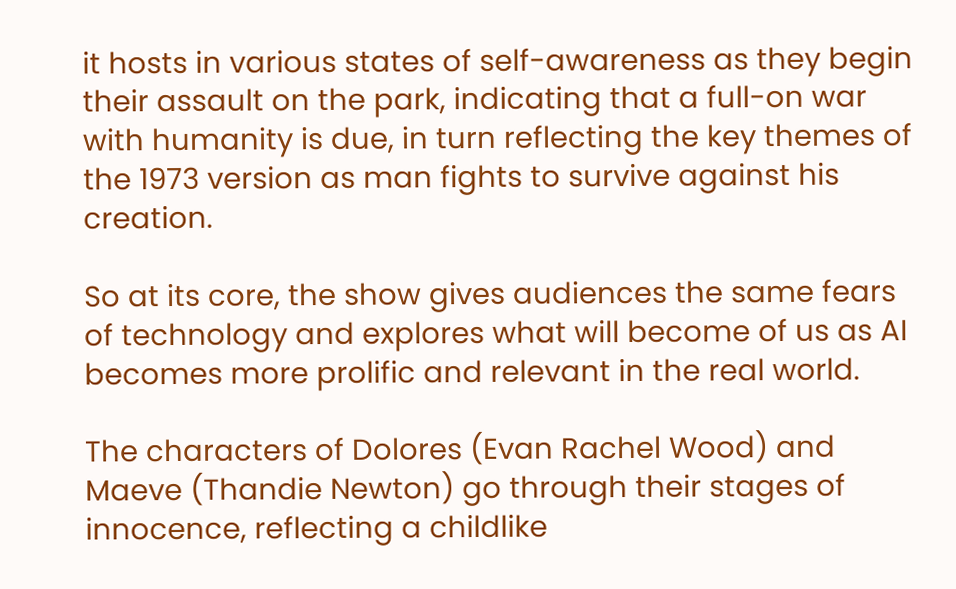it hosts in various states of self-awareness as they begin their assault on the park, indicating that a full-on war with humanity is due, in turn reflecting the key themes of the 1973 version as man fights to survive against his creation.

So at its core, the show gives audiences the same fears of technology and explores what will become of us as AI becomes more prolific and relevant in the real world.

The characters of Dolores (Evan Rachel Wood) and Maeve (Thandie Newton) go through their stages of innocence, reflecting a childlike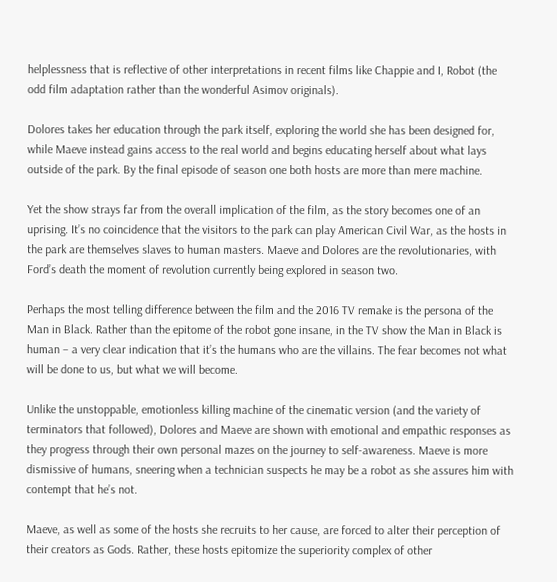helplessness that is reflective of other interpretations in recent films like Chappie and I, Robot (the odd film adaptation rather than the wonderful Asimov originals).

Dolores takes her education through the park itself, exploring the world she has been designed for, while Maeve instead gains access to the real world and begins educating herself about what lays outside of the park. By the final episode of season one both hosts are more than mere machine.

Yet the show strays far from the overall implication of the film, as the story becomes one of an uprising. It’s no coincidence that the visitors to the park can play American Civil War, as the hosts in the park are themselves slaves to human masters. Maeve and Dolores are the revolutionaries, with Ford’s death the moment of revolution currently being explored in season two.

Perhaps the most telling difference between the film and the 2016 TV remake is the persona of the Man in Black. Rather than the epitome of the robot gone insane, in the TV show the Man in Black is human – a very clear indication that it’s the humans who are the villains. The fear becomes not what will be done to us, but what we will become.

Unlike the unstoppable, emotionless killing machine of the cinematic version (and the variety of terminators that followed), Dolores and Maeve are shown with emotional and empathic responses as they progress through their own personal mazes on the journey to self-awareness. Maeve is more dismissive of humans, sneering when a technician suspects he may be a robot as she assures him with contempt that he’s not.

Maeve, as well as some of the hosts she recruits to her cause, are forced to alter their perception of their creators as Gods. Rather, these hosts epitomize the superiority complex of other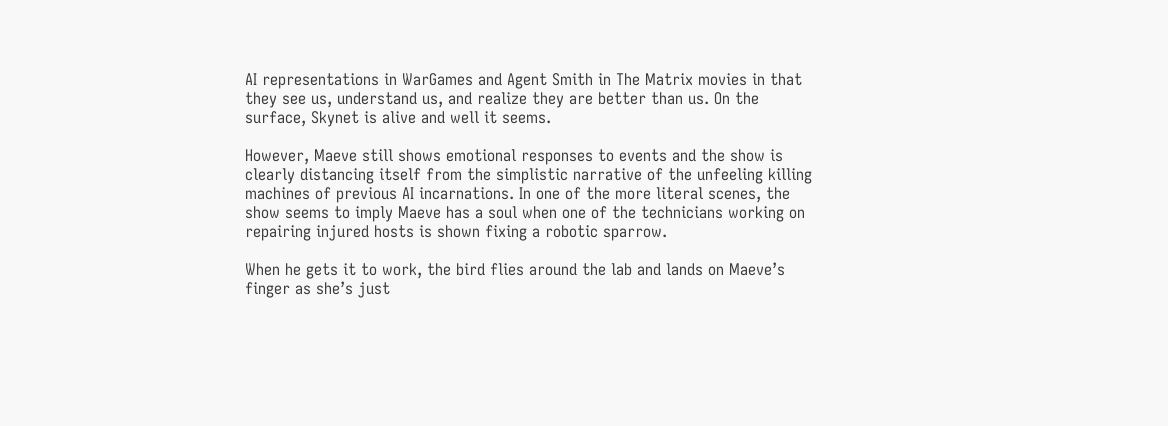AI representations in WarGames and Agent Smith in The Matrix movies in that they see us, understand us, and realize they are better than us. On the surface, Skynet is alive and well it seems.

However, Maeve still shows emotional responses to events and the show is clearly distancing itself from the simplistic narrative of the unfeeling killing machines of previous AI incarnations. In one of the more literal scenes, the show seems to imply Maeve has a soul when one of the technicians working on repairing injured hosts is shown fixing a robotic sparrow.

When he gets it to work, the bird flies around the lab and lands on Maeve’s finger as she’s just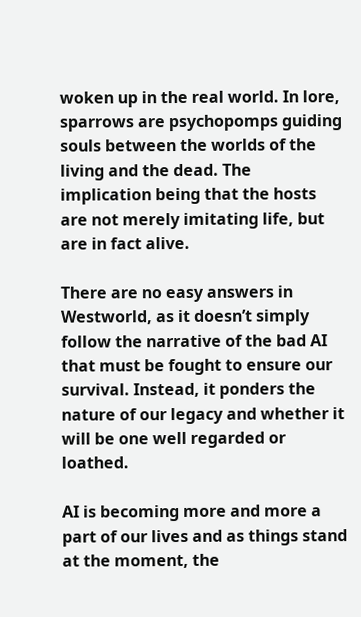woken up in the real world. In lore, sparrows are psychopomps guiding souls between the worlds of the living and the dead. The implication being that the hosts are not merely imitating life, but are in fact alive.

There are no easy answers in Westworld, as it doesn’t simply follow the narrative of the bad AI that must be fought to ensure our survival. Instead, it ponders the nature of our legacy and whether it will be one well regarded or loathed.

AI is becoming more and more a part of our lives and as things stand at the moment, the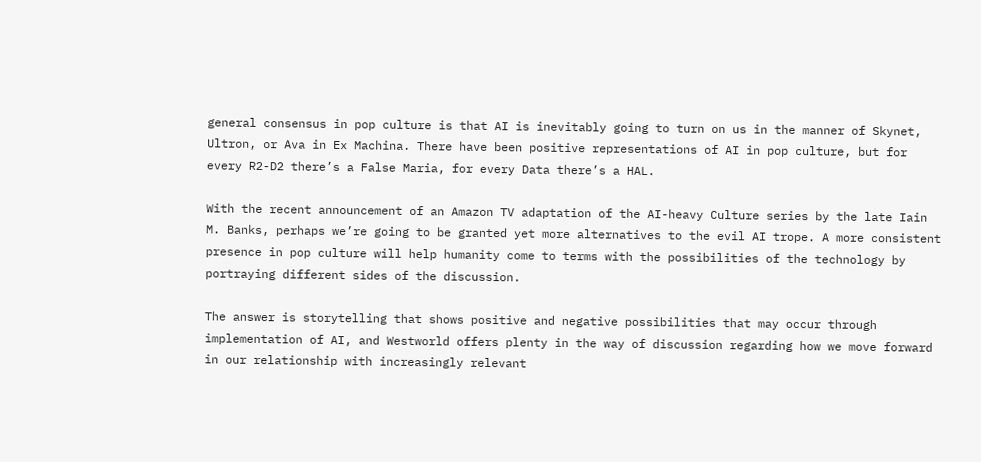general consensus in pop culture is that AI is inevitably going to turn on us in the manner of Skynet, Ultron, or Ava in Ex Machina. There have been positive representations of AI in pop culture, but for every R2-D2 there’s a False Maria, for every Data there’s a HAL.

With the recent announcement of an Amazon TV adaptation of the AI-heavy Culture series by the late Iain M. Banks, perhaps we’re going to be granted yet more alternatives to the evil AI trope. A more consistent presence in pop culture will help humanity come to terms with the possibilities of the technology by portraying different sides of the discussion.

The answer is storytelling that shows positive and negative possibilities that may occur through implementation of AI, and Westworld offers plenty in the way of discussion regarding how we move forward in our relationship with increasingly relevant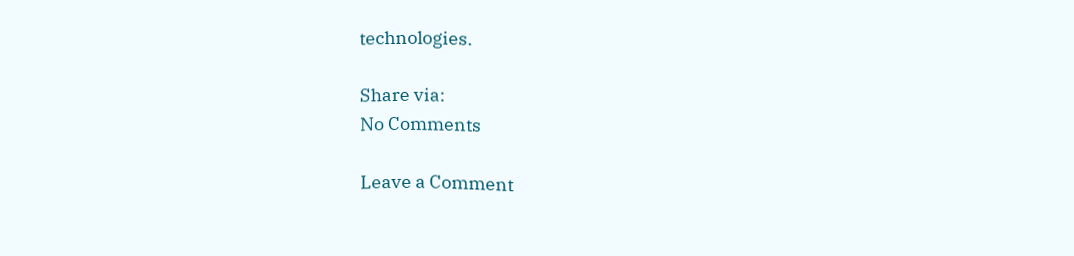technologies.

Share via:
No Comments

Leave a Comment